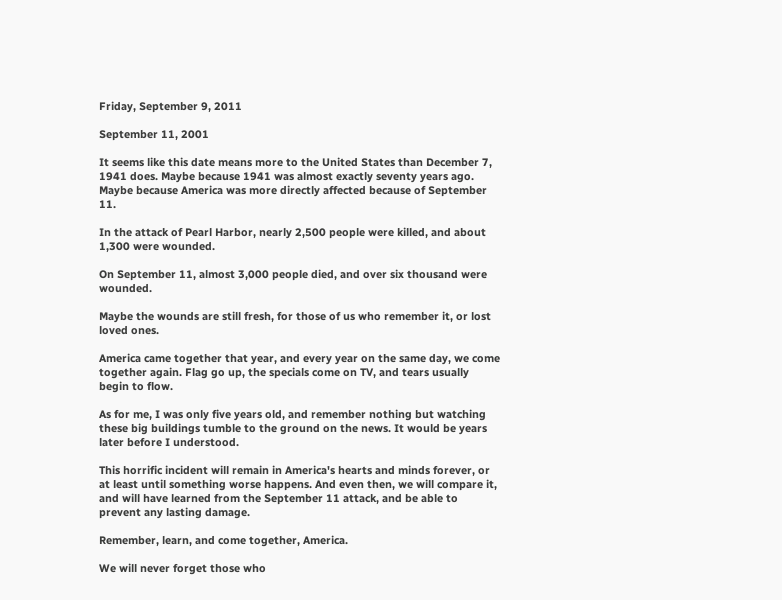Friday, September 9, 2011

September 11, 2001

It seems like this date means more to the United States than December 7, 1941 does. Maybe because 1941 was almost exactly seventy years ago. Maybe because America was more directly affected because of September 11.

In the attack of Pearl Harbor, nearly 2,500 people were killed, and about 1,300 were wounded.

On September 11, almost 3,000 people died, and over six thousand were wounded.

Maybe the wounds are still fresh, for those of us who remember it, or lost loved ones.

America came together that year, and every year on the same day, we come together again. Flag go up, the specials come on TV, and tears usually begin to flow.

As for me, I was only five years old, and remember nothing but watching these big buildings tumble to the ground on the news. It would be years later before I understood.

This horrific incident will remain in America's hearts and minds forever, or at least until something worse happens. And even then, we will compare it, and will have learned from the September 11 attack, and be able to prevent any lasting damage.

Remember, learn, and come together, America.

We will never forget those who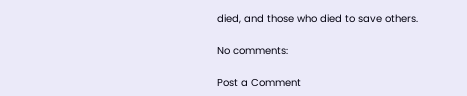died, and those who died to save others.

No comments:

Post a Comment